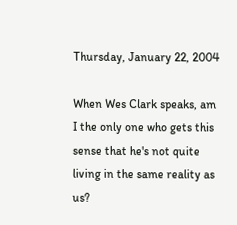Thursday, January 22, 2004

When Wes Clark speaks, am I the only one who gets this sense that he's not quite living in the same reality as us?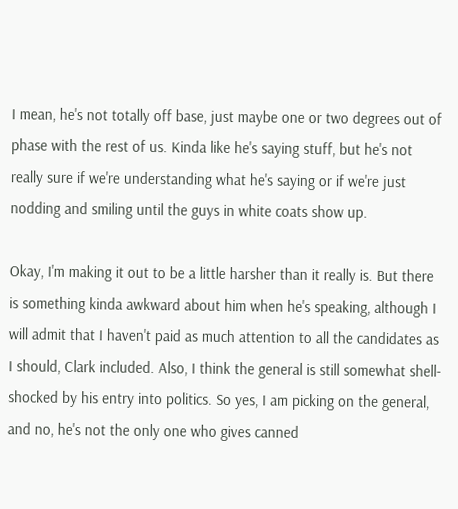I mean, he's not totally off base, just maybe one or two degrees out of phase with the rest of us. Kinda like he's saying stuff, but he's not really sure if we're understanding what he's saying or if we're just nodding and smiling until the guys in white coats show up.

Okay, I'm making it out to be a little harsher than it really is. But there is something kinda awkward about him when he's speaking, although I will admit that I haven't paid as much attention to all the candidates as I should, Clark included. Also, I think the general is still somewhat shell-shocked by his entry into politics. So yes, I am picking on the general, and no, he's not the only one who gives canned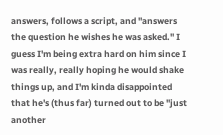answers, follows a script, and "answers the question he wishes he was asked." I guess I'm being extra hard on him since I was really, really hoping he would shake things up, and I'm kinda disappointed that he's (thus far) turned out to be "just another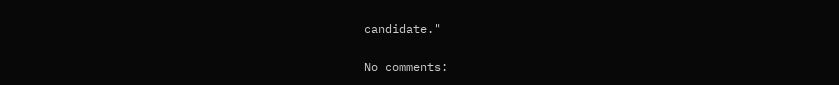candidate."

No comments: